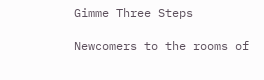Gimme Three Steps

Newcomers to the rooms of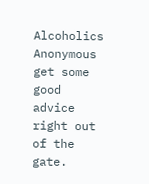Alcoholics Anonymous get some good advice right out of the gate.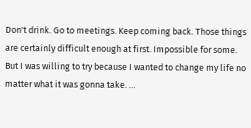Don't drink. Go to meetings. Keep coming back. Those things are certainly difficult enough at first. Impossible for some. But I was willing to try because I wanted to change my life no matter what it was gonna take. …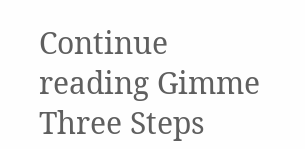Continue reading Gimme Three Steps